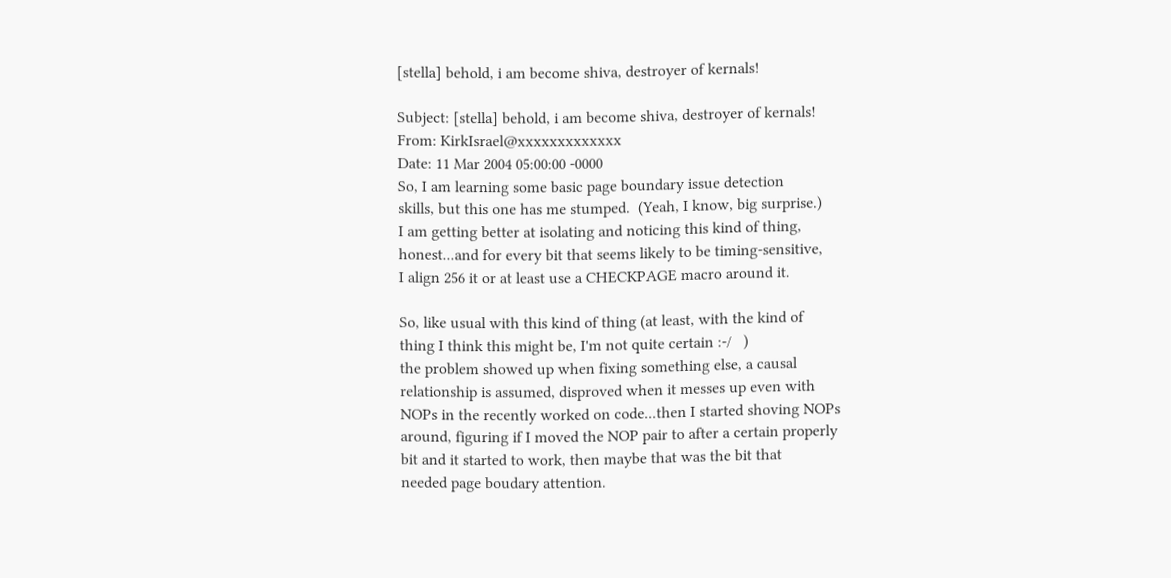[stella] behold, i am become shiva, destroyer of kernals!

Subject: [stella] behold, i am become shiva, destroyer of kernals!
From: KirkIsrael@xxxxxxxxxxxxx
Date: 11 Mar 2004 05:00:00 -0000
So, I am learning some basic page boundary issue detection
skills, but this one has me stumped.  (Yeah, I know, big surprise.)
I am getting better at isolating and noticing this kind of thing,
honest...and for every bit that seems likely to be timing-sensitive,
I align 256 it or at least use a CHECKPAGE macro around it.

So, like usual with this kind of thing (at least, with the kind of
thing I think this might be, I'm not quite certain :-/   )
the problem showed up when fixing something else, a causal
relationship is assumed, disproved when it messes up even with
NOPs in the recently worked on code...then I started shoving NOPs
around, figuring if I moved the NOP pair to after a certain properly
bit and it started to work, then maybe that was the bit that
needed page boudary attention.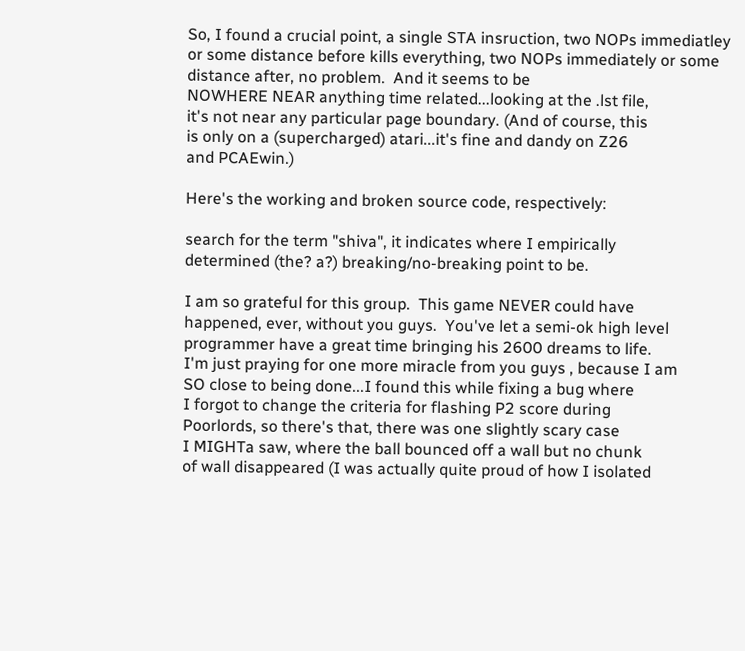So, I found a crucial point, a single STA insruction, two NOPs immediatley
or some distance before kills everything, two NOPs immediately or some
distance after, no problem.  And it seems to be
NOWHERE NEAR anything time related...looking at the .lst file,
it's not near any particular page boundary. (And of course, this
is only on a (supercharged) atari...it's fine and dandy on Z26
and PCAEwin.)

Here's the working and broken source code, respectively:

search for the term "shiva", it indicates where I empirically
determined (the? a?) breaking/no-breaking point to be.

I am so grateful for this group.  This game NEVER could have
happened, ever, without you guys.  You've let a semi-ok high level
programmer have a great time bringing his 2600 dreams to life.
I'm just praying for one more miracle from you guys , because I am
SO close to being done...I found this while fixing a bug where
I forgot to change the criteria for flashing P2 score during
Poorlords, so there's that, there was one slightly scary case
I MIGHTa saw, where the ball bounced off a wall but no chunk
of wall disappeared (I was actually quite proud of how I isolated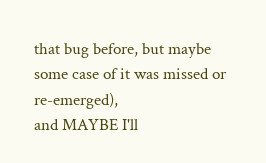that bug before, but maybe some case of it was missed or re-emerged),
and MAYBE I'll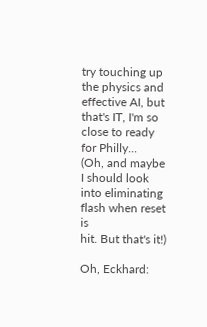try touching up the physics and effective AI, but
that's IT, I'm so close to ready for Philly...
(Oh, and maybe I should look into eliminating flash when reset is
hit. But that's it!)

Oh, Eckhard: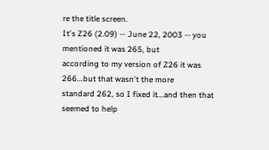re the title screen.
It's Z26 (2.09) -- June 22, 2003 -- you mentioned it was 265, but
according to my version of Z26 it was 266...but that wasn't the more
standard 262, so I fixed it...and then that seemed to help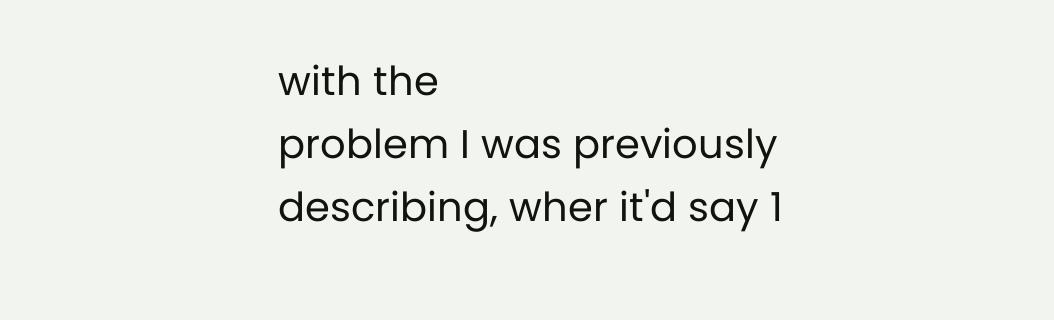with the
problem I was previously describing, wher it'd say 1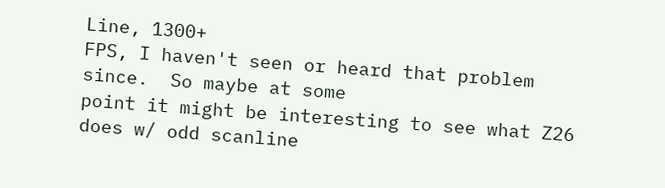Line, 1300+
FPS, I haven't seen or heard that problem since.  So maybe at some
point it might be interesting to see what Z26 does w/ odd scanline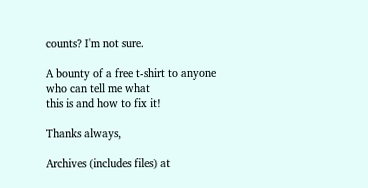counts? I'm not sure.

A bounty of a free t-shirt to anyone who can tell me what
this is and how to fix it!

Thanks always,

Archives (includes files) at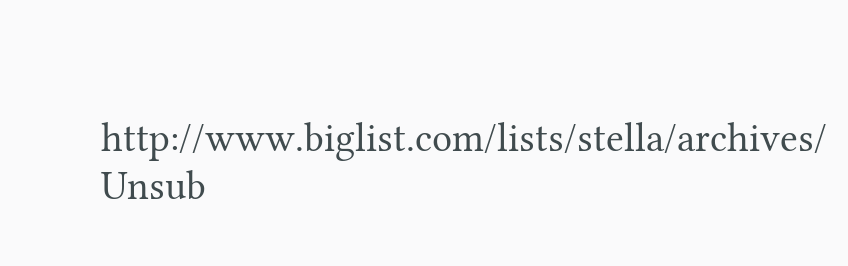http://www.biglist.com/lists/stella/archives/
Unsub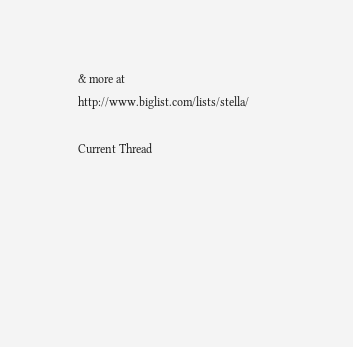& more at http://www.biglist.com/lists/stella/

Current Thread